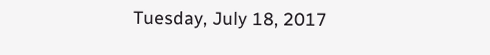Tuesday, July 18, 2017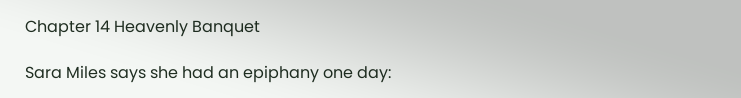Chapter 14 Heavenly Banquet

Sara Miles says she had an epiphany one day: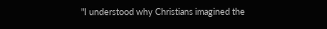"I understood why Christians imagined the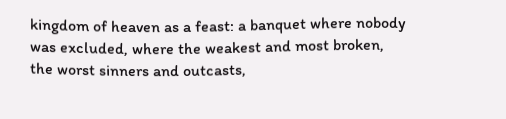kingdom of heaven as a feast: a banquet where nobody was excluded, where the weakest and most broken, the worst sinners and outcasts,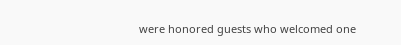were honored guests who welcomed one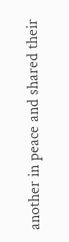another in peace and shared their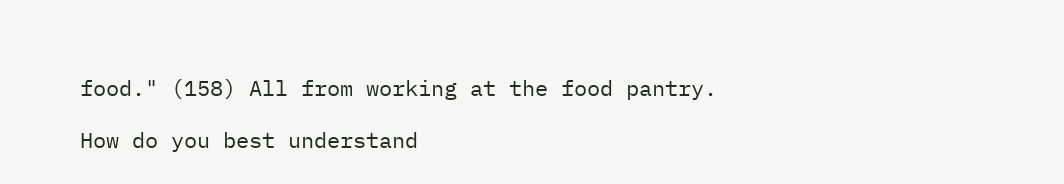food." (158) All from working at the food pantry.

How do you best understand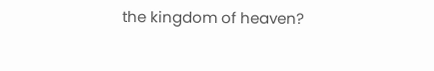the kingdom of heaven?